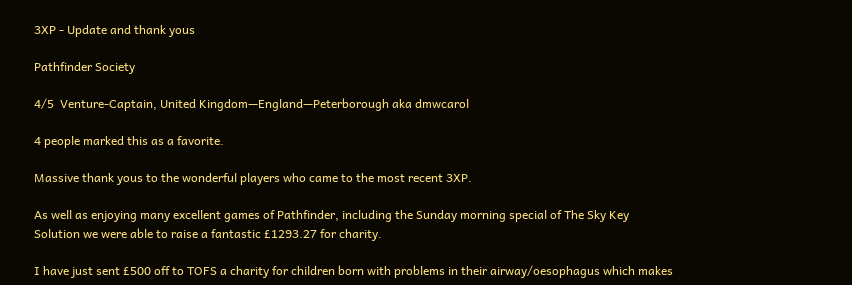3XP - Update and thank yous

Pathfinder Society

4/5  Venture-Captain, United Kingdom—England—Peterborough aka dmwcarol

4 people marked this as a favorite.

Massive thank yous to the wonderful players who came to the most recent 3XP.

As well as enjoying many excellent games of Pathfinder, including the Sunday morning special of The Sky Key Solution we were able to raise a fantastic £1293.27 for charity.

I have just sent £500 off to TOFS a charity for children born with problems in their airway/oesophagus which makes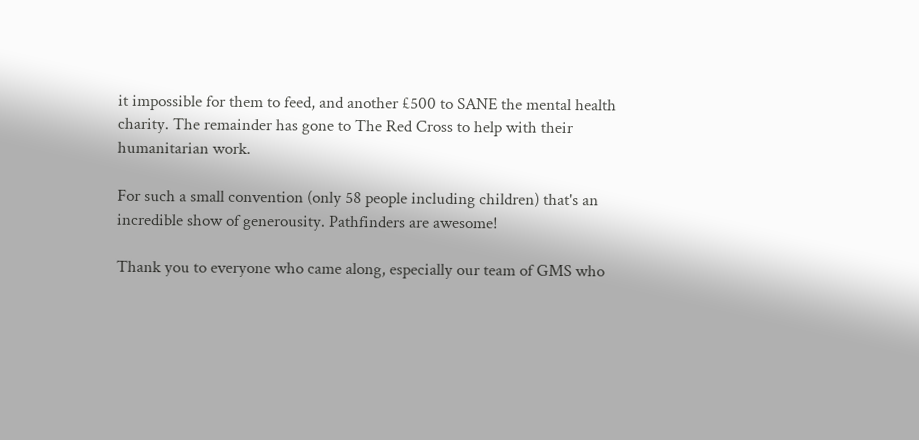it impossible for them to feed, and another £500 to SANE the mental health charity. The remainder has gone to The Red Cross to help with their humanitarian work.

For such a small convention (only 58 people including children) that's an incredible show of generousity. Pathfinders are awesome!

Thank you to everyone who came along, especially our team of GMS who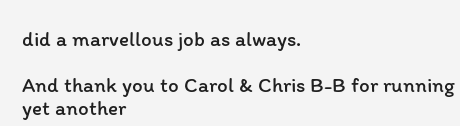did a marvellous job as always.

And thank you to Carol & Chris B-B for running yet another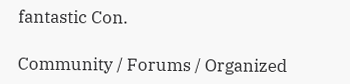fantastic Con.

Community / Forums / Organized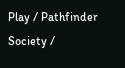Play / Pathfinder Society /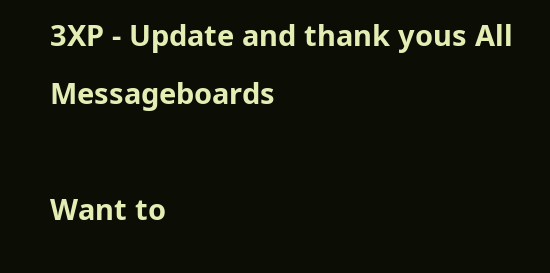3XP - Update and thank yous All Messageboards

Want to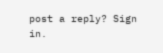post a reply? Sign in.